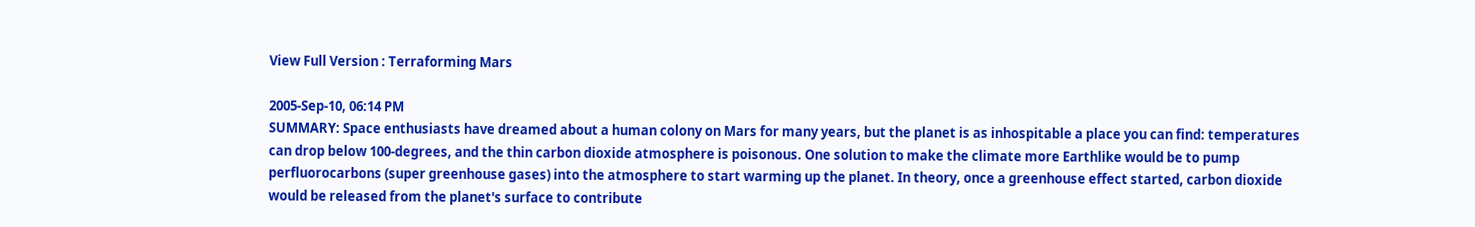View Full Version : Terraforming Mars

2005-Sep-10, 06:14 PM
SUMMARY: Space enthusiasts have dreamed about a human colony on Mars for many years, but the planet is as inhospitable a place you can find: temperatures can drop below 100-degrees, and the thin carbon dioxide atmosphere is poisonous. One solution to make the climate more Earthlike would be to pump perfluorocarbons (super greenhouse gases) into the atmosphere to start warming up the planet. In theory, once a greenhouse effect started, carbon dioxide would be released from the planet's surface to contribute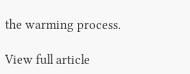the warming process.

View full article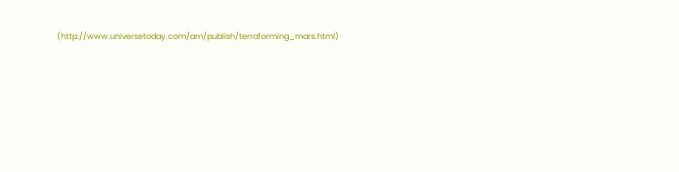(http://www.universetoday.com/am/publish/terraforming_mars.html)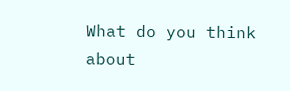What do you think about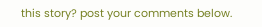this story? post your comments below.